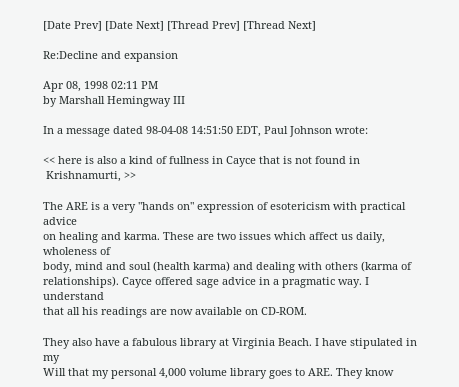[Date Prev] [Date Next] [Thread Prev] [Thread Next]

Re:Decline and expansion

Apr 08, 1998 02:11 PM
by Marshall Hemingway III

In a message dated 98-04-08 14:51:50 EDT, Paul Johnson wrote:

<< here is also a kind of fullness in Cayce that is not found in
 Krishnamurti, >>

The ARE is a very "hands on" expression of esotericism with practical advice
on healing and karma. These are two issues which affect us daily, wholeness of
body, mind and soul (health karma) and dealing with others (karma of
relationships). Cayce offered sage advice in a pragmatic way. I understand
that all his readings are now available on CD-ROM.

They also have a fabulous library at Virginia Beach. I have stipulated in my
Will that my personal 4,000 volume library goes to ARE. They know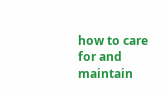how to care
for and maintain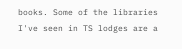books. Some of the libraries I've seen in TS lodges are a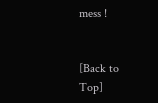mess !


[Back to Top]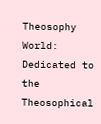Theosophy World: Dedicated to the Theosophical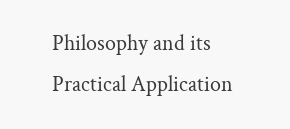Philosophy and its Practical Application